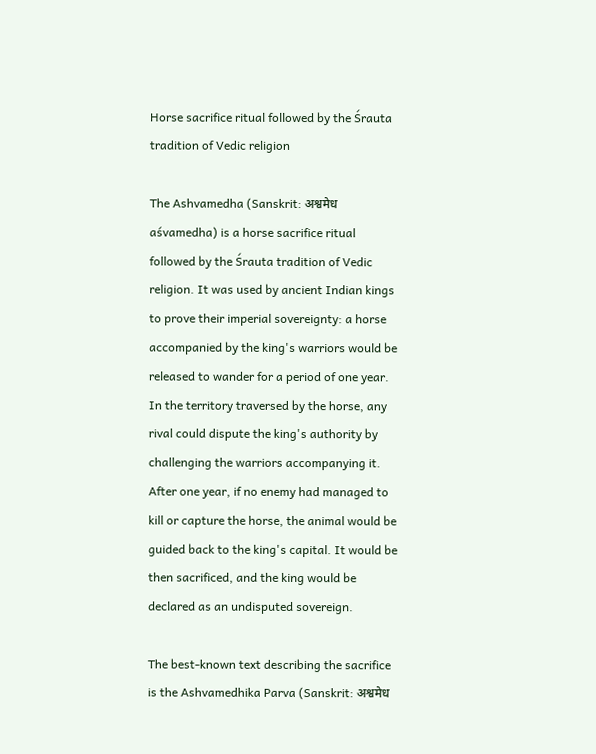Horse sacrifice ritual followed by the Śrauta tradition of Vedic religion

The Ashvamedha (Sanskrit: अश्वमेध aśvamedha) is a horse sacrifice ritual followed by the Śrauta tradition of Vedic religion. It was used by ancient Indian kings to prove their imperial sovereignty: a horse accompanied by the king's warriors would be released to wander for a period of one year. In the territory traversed by the horse, any rival could dispute the king's authority by challenging the warriors accompanying it. After one year, if no enemy had managed to kill or capture the horse, the animal would be guided back to the king's capital. It would be then sacrificed, and the king would be declared as an undisputed sovereign.

The best-known text describing the sacrifice is the Ashvamedhika Parva (Sanskrit: अश्वमेध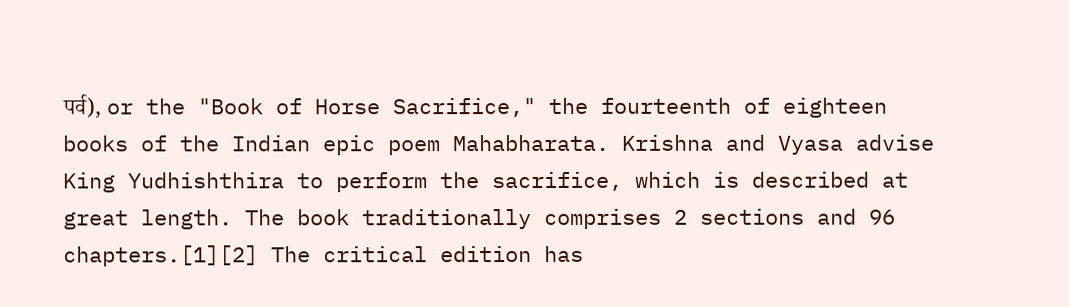पर्व), or the "Book of Horse Sacrifice," the fourteenth of eighteen books of the Indian epic poem Mahabharata. Krishna and Vyasa advise King Yudhishthira to perform the sacrifice, which is described at great length. The book traditionally comprises 2 sections and 96 chapters.[1][2] The critical edition has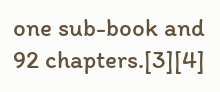one sub-book and 92 chapters.[3][4]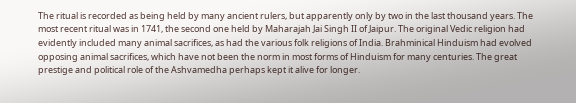The ritual is recorded as being held by many ancient rulers, but apparently only by two in the last thousand years. The most recent ritual was in 1741, the second one held by Maharajah Jai Singh II of Jaipur. The original Vedic religion had evidently included many animal sacrifices, as had the various folk religions of India. Brahminical Hinduism had evolved opposing animal sacrifices, which have not been the norm in most forms of Hinduism for many centuries. The great prestige and political role of the Ashvamedha perhaps kept it alive for longer.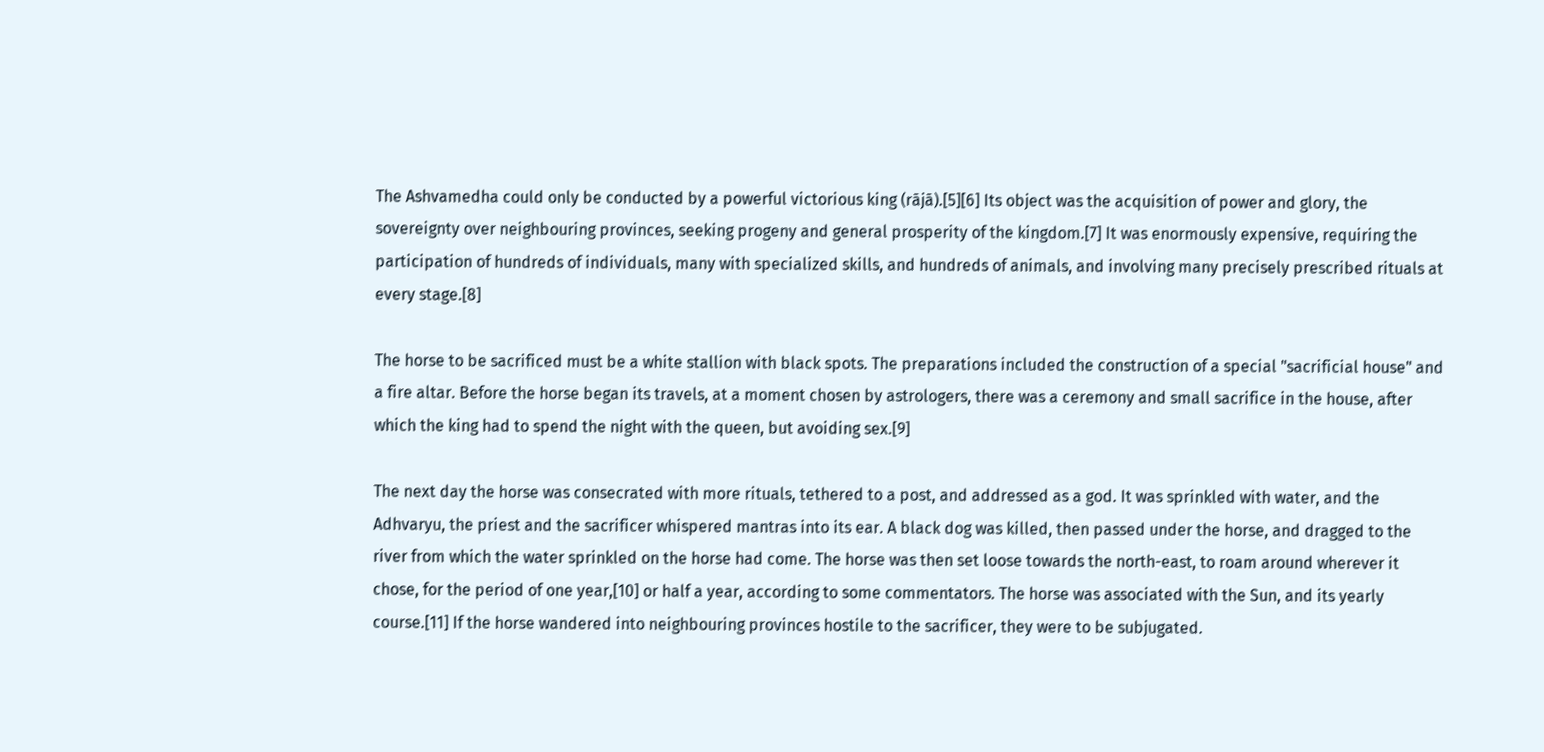The Ashvamedha could only be conducted by a powerful victorious king (rājā).[5][6] Its object was the acquisition of power and glory, the sovereignty over neighbouring provinces, seeking progeny and general prosperity of the kingdom.[7] It was enormously expensive, requiring the participation of hundreds of individuals, many with specialized skills, and hundreds of animals, and involving many precisely prescribed rituals at every stage.[8]

The horse to be sacrificed must be a white stallion with black spots. The preparations included the construction of a special "sacrificial house" and a fire altar. Before the horse began its travels, at a moment chosen by astrologers, there was a ceremony and small sacrifice in the house, after which the king had to spend the night with the queen, but avoiding sex.[9]

The next day the horse was consecrated with more rituals, tethered to a post, and addressed as a god. It was sprinkled with water, and the Adhvaryu, the priest and the sacrificer whispered mantras into its ear. A black dog was killed, then passed under the horse, and dragged to the river from which the water sprinkled on the horse had come. The horse was then set loose towards the north-east, to roam around wherever it chose, for the period of one year,[10] or half a year, according to some commentators. The horse was associated with the Sun, and its yearly course.[11] If the horse wandered into neighbouring provinces hostile to the sacrificer, they were to be subjugated.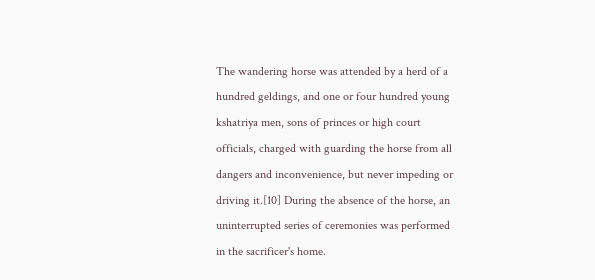The wandering horse was attended by a herd of a hundred geldings, and one or four hundred young kshatriya men, sons of princes or high court officials, charged with guarding the horse from all dangers and inconvenience, but never impeding or driving it.[10] During the absence of the horse, an uninterrupted series of ceremonies was performed in the sacrificer's home.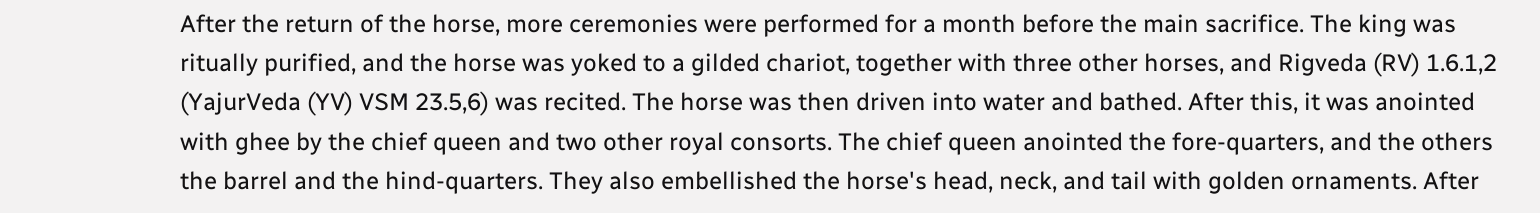After the return of the horse, more ceremonies were performed for a month before the main sacrifice. The king was ritually purified, and the horse was yoked to a gilded chariot, together with three other horses, and Rigveda (RV) 1.6.1,2 (YajurVeda (YV) VSM 23.5,6) was recited. The horse was then driven into water and bathed. After this, it was anointed with ghee by the chief queen and two other royal consorts. The chief queen anointed the fore-quarters, and the others the barrel and the hind-quarters. They also embellished the horse's head, neck, and tail with golden ornaments. After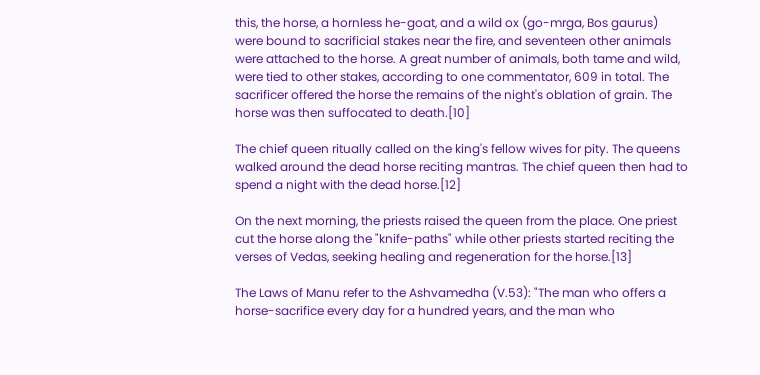this, the horse, a hornless he-goat, and a wild ox (go-mrga, Bos gaurus) were bound to sacrificial stakes near the fire, and seventeen other animals were attached to the horse. A great number of animals, both tame and wild, were tied to other stakes, according to one commentator, 609 in total. The sacrificer offered the horse the remains of the night's oblation of grain. The horse was then suffocated to death.[10]

The chief queen ritually called on the king's fellow wives for pity. The queens walked around the dead horse reciting mantras. The chief queen then had to spend a night with the dead horse.[12]

On the next morning, the priests raised the queen from the place. One priest cut the horse along the "knife-paths" while other priests started reciting the verses of Vedas, seeking healing and regeneration for the horse.[13]

The Laws of Manu refer to the Ashvamedha (V.53): "The man who offers a horse-sacrifice every day for a hundred years, and the man who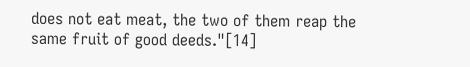does not eat meat, the two of them reap the same fruit of good deeds."[14]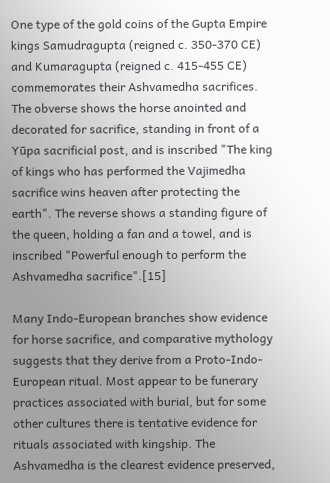One type of the gold coins of the Gupta Empire kings Samudragupta (reigned c. 350-370 CE) and Kumaragupta (reigned c. 415-455 CE) commemorates their Ashvamedha sacrifices. The obverse shows the horse anointed and decorated for sacrifice, standing in front of a Yūpa sacrificial post, and is inscribed "The king of kings who has performed the Vajimedha sacrifice wins heaven after protecting the earth". The reverse shows a standing figure of the queen, holding a fan and a towel, and is inscribed "Powerful enough to perform the Ashvamedha sacrifice".[15]

Many Indo-European branches show evidence for horse sacrifice, and comparative mythology suggests that they derive from a Proto-Indo-European ritual. Most appear to be funerary practices associated with burial, but for some other cultures there is tentative evidence for rituals associated with kingship. The Ashvamedha is the clearest evidence preserved,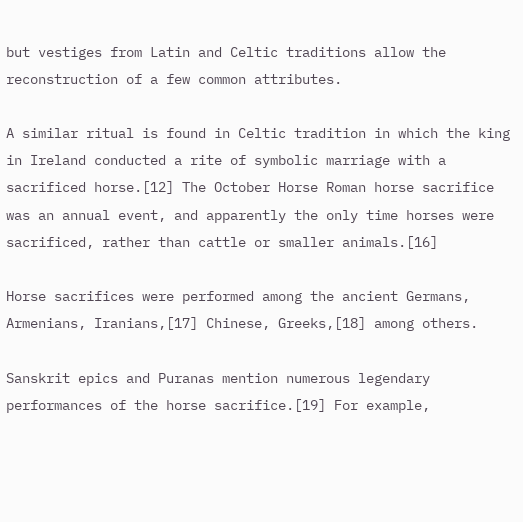but vestiges from Latin and Celtic traditions allow the reconstruction of a few common attributes.

A similar ritual is found in Celtic tradition in which the king in Ireland conducted a rite of symbolic marriage with a sacrificed horse.[12] The October Horse Roman horse sacrifice was an annual event, and apparently the only time horses were sacrificed, rather than cattle or smaller animals.[16]

Horse sacrifices were performed among the ancient Germans, Armenians, Iranians,[17] Chinese, Greeks,[18] among others.

Sanskrit epics and Puranas mention numerous legendary performances of the horse sacrifice.[19] For example,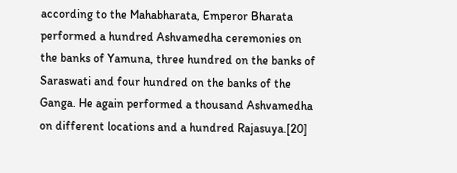according to the Mahabharata, Emperor Bharata performed a hundred Ashvamedha ceremonies on the banks of Yamuna, three hundred on the banks of Saraswati and four hundred on the banks of the Ganga. He again performed a thousand Ashvamedha on different locations and a hundred Rajasuya.[20]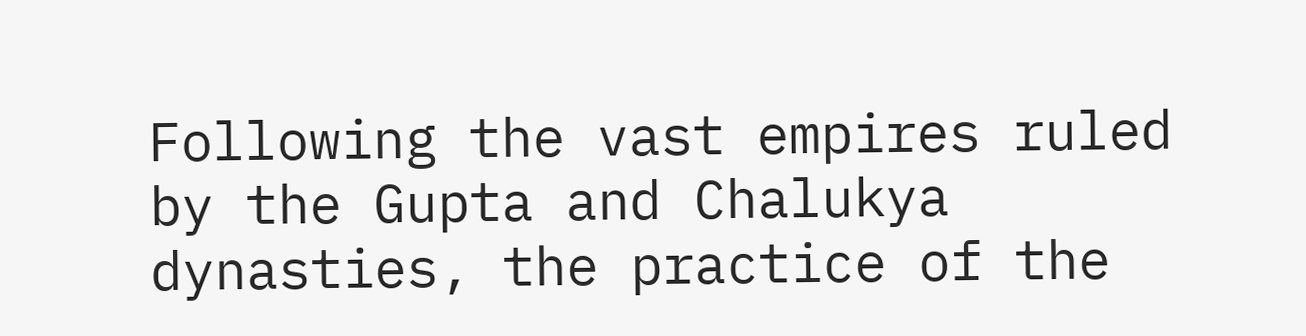Following the vast empires ruled by the Gupta and Chalukya dynasties, the practice of the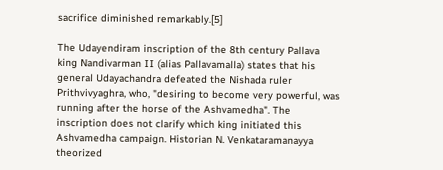sacrifice diminished remarkably.[5]

The Udayendiram inscription of the 8th century Pallava king Nandivarman II (alias Pallavamalla) states that his general Udayachandra defeated the Nishada ruler Prithvivyaghra, who, "desiring to become very powerful, was running after the horse of the Ashvamedha". The inscription does not clarify which king initiated this Ashvamedha campaign. Historian N. Venkataramanayya theorized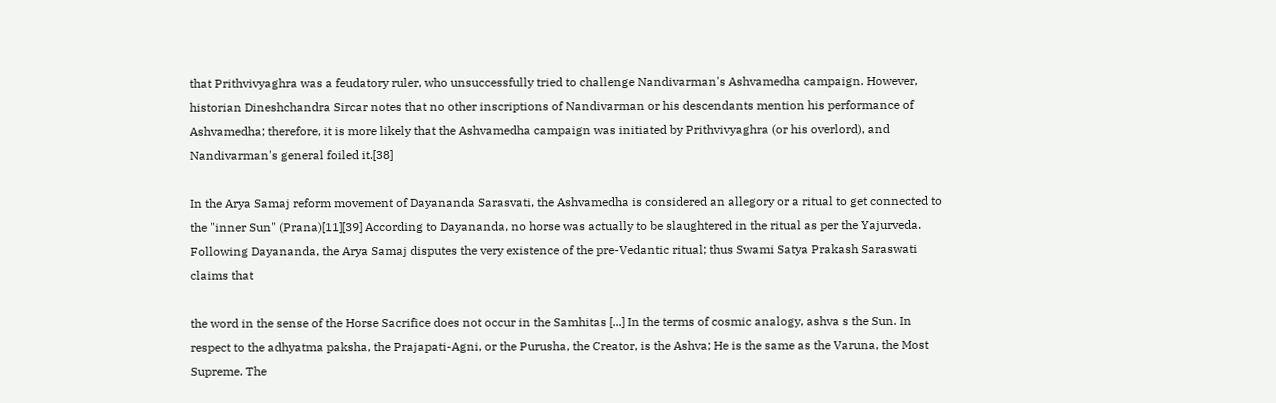that Prithvivyaghra was a feudatory ruler, who unsuccessfully tried to challenge Nandivarman's Ashvamedha campaign. However, historian Dineshchandra Sircar notes that no other inscriptions of Nandivarman or his descendants mention his performance of Ashvamedha; therefore, it is more likely that the Ashvamedha campaign was initiated by Prithvivyaghra (or his overlord), and Nandivarman's general foiled it.[38]

In the Arya Samaj reform movement of Dayananda Sarasvati, the Ashvamedha is considered an allegory or a ritual to get connected to the "inner Sun" (Prana)[11][39] According to Dayananda, no horse was actually to be slaughtered in the ritual as per the Yajurveda. Following Dayananda, the Arya Samaj disputes the very existence of the pre-Vedantic ritual; thus Swami Satya Prakash Saraswati claims that

the word in the sense of the Horse Sacrifice does not occur in the Samhitas [...] In the terms of cosmic analogy, ashva s the Sun. In respect to the adhyatma paksha, the Prajapati-Agni, or the Purusha, the Creator, is the Ashva; He is the same as the Varuna, the Most Supreme. The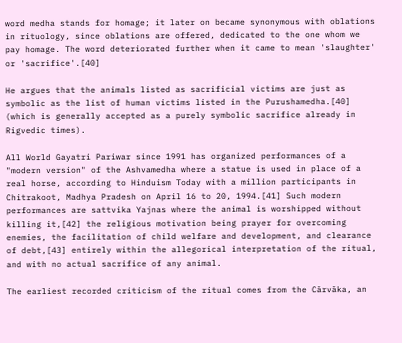word medha stands for homage; it later on became synonymous with oblations in rituology, since oblations are offered, dedicated to the one whom we pay homage. The word deteriorated further when it came to mean 'slaughter' or 'sacrifice'.[40]

He argues that the animals listed as sacrificial victims are just as symbolic as the list of human victims listed in the Purushamedha.[40] (which is generally accepted as a purely symbolic sacrifice already in Rigvedic times).

All World Gayatri Pariwar since 1991 has organized performances of a "modern version" of the Ashvamedha where a statue is used in place of a real horse, according to Hinduism Today with a million participants in Chitrakoot, Madhya Pradesh on April 16 to 20, 1994.[41] Such modern performances are sattvika Yajnas where the animal is worshipped without killing it,[42] the religious motivation being prayer for overcoming enemies, the facilitation of child welfare and development, and clearance of debt,[43] entirely within the allegorical interpretation of the ritual, and with no actual sacrifice of any animal.

The earliest recorded criticism of the ritual comes from the Cārvāka, an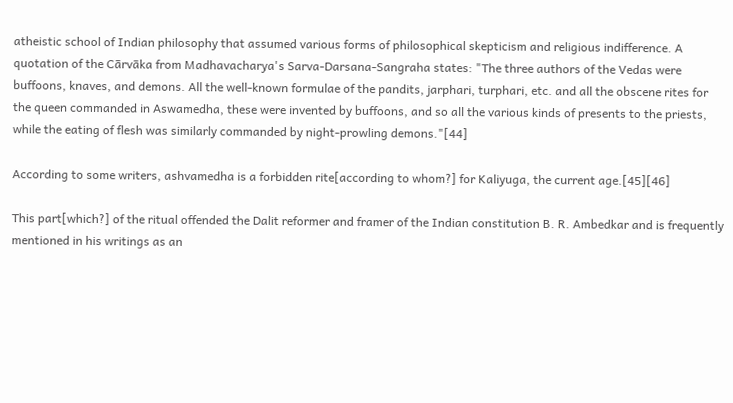atheistic school of Indian philosophy that assumed various forms of philosophical skepticism and religious indifference. A quotation of the Cārvāka from Madhavacharya's Sarva-Darsana-Sangraha states: "The three authors of the Vedas were buffoons, knaves, and demons. All the well-known formulae of the pandits, jarphari, turphari, etc. and all the obscene rites for the queen commanded in Aswamedha, these were invented by buffoons, and so all the various kinds of presents to the priests, while the eating of flesh was similarly commanded by night-prowling demons."[44]

According to some writers, ashvamedha is a forbidden rite[according to whom?] for Kaliyuga, the current age.[45][46]

This part[which?] of the ritual offended the Dalit reformer and framer of the Indian constitution B. R. Ambedkar and is frequently mentioned in his writings as an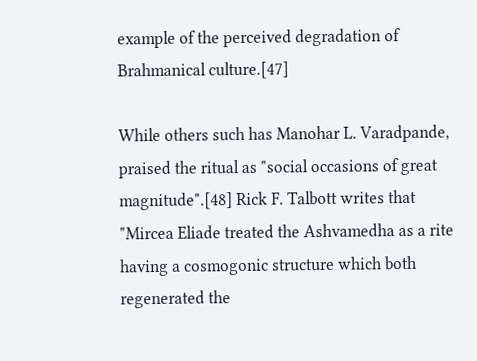example of the perceived degradation of Brahmanical culture.[47]

While others such has Manohar L. Varadpande, praised the ritual as "social occasions of great magnitude".[48] Rick F. Talbott writes that "Mircea Eliade treated the Ashvamedha as a rite having a cosmogonic structure which both regenerated the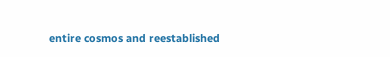entire cosmos and reestablished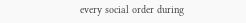every social order during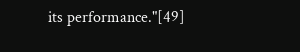its performance."[49]